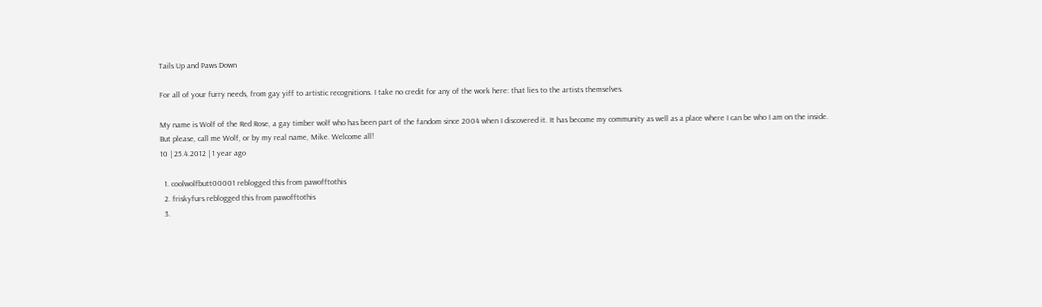Tails Up and Paws Down

For all of your furry needs, from gay yiff to artistic recognitions. I take no credit for any of the work here: that lies to the artists themselves.

My name is Wolf of the Red Rose, a gay timber wolf who has been part of the fandom since 2004 when I discovered it. It has become my community as well as a place where I can be who I am on the inside.
But please, call me Wolf, or by my real name, Mike. Welcome all!
10 | 25.4.2012 | 1 year ago

  1. coolwolfbutt00001 reblogged this from pawofftothis
  2. friskyfurs reblogged this from pawofftothis
  3.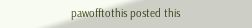pawofftothis posted this